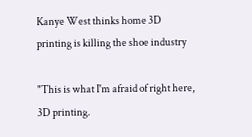Kanye West thinks home 3D printing is killing the shoe industry

"This is what I'm afraid of right here, 3D printing.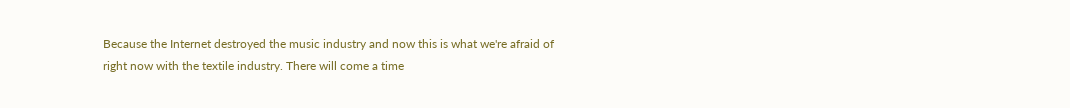Because the Internet destroyed the music industry and now this is what we're afraid of right now with the textile industry. There will come a time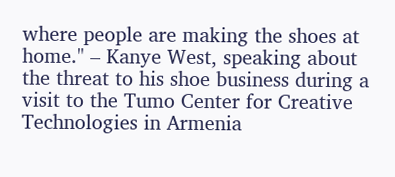where people are making the shoes at home." – Kanye West, speaking about the threat to his shoe business during a visit to the Tumo Center for Creative Technologies in Armenia